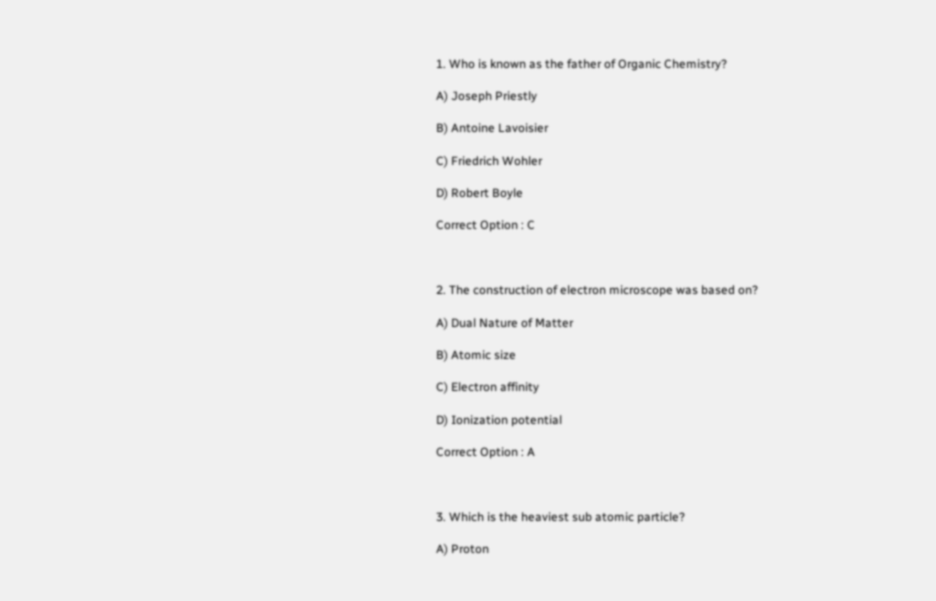1. Who is known as the father of Organic Chemistry?

A) Joseph Priestly

B) Antoine Lavoisier

C) Friedrich Wohler

D) Robert Boyle

Correct Option : C



2. The construction of electron microscope was based on?

A) Dual Nature of Matter

B) Atomic size

C) Electron affinity

D) Ionization potential

Correct Option : A



3. Which is the heaviest sub atomic particle?

A) Proton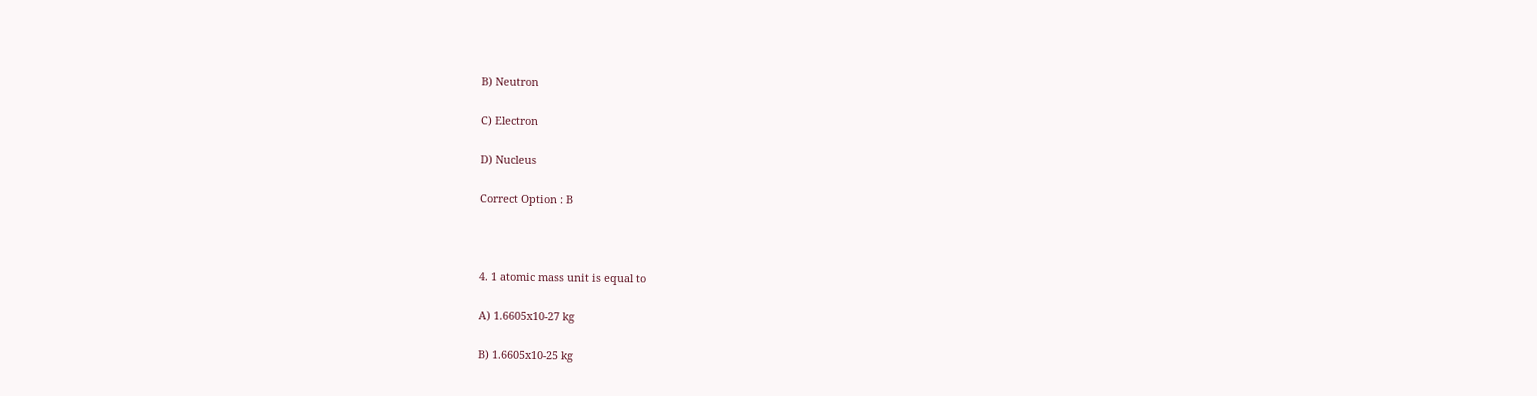B) Neutron

C) Electron

D) Nucleus

Correct Option : B



4. 1 atomic mass unit is equal to

A) 1.6605x10-27 kg

B) 1.6605x10-25 kg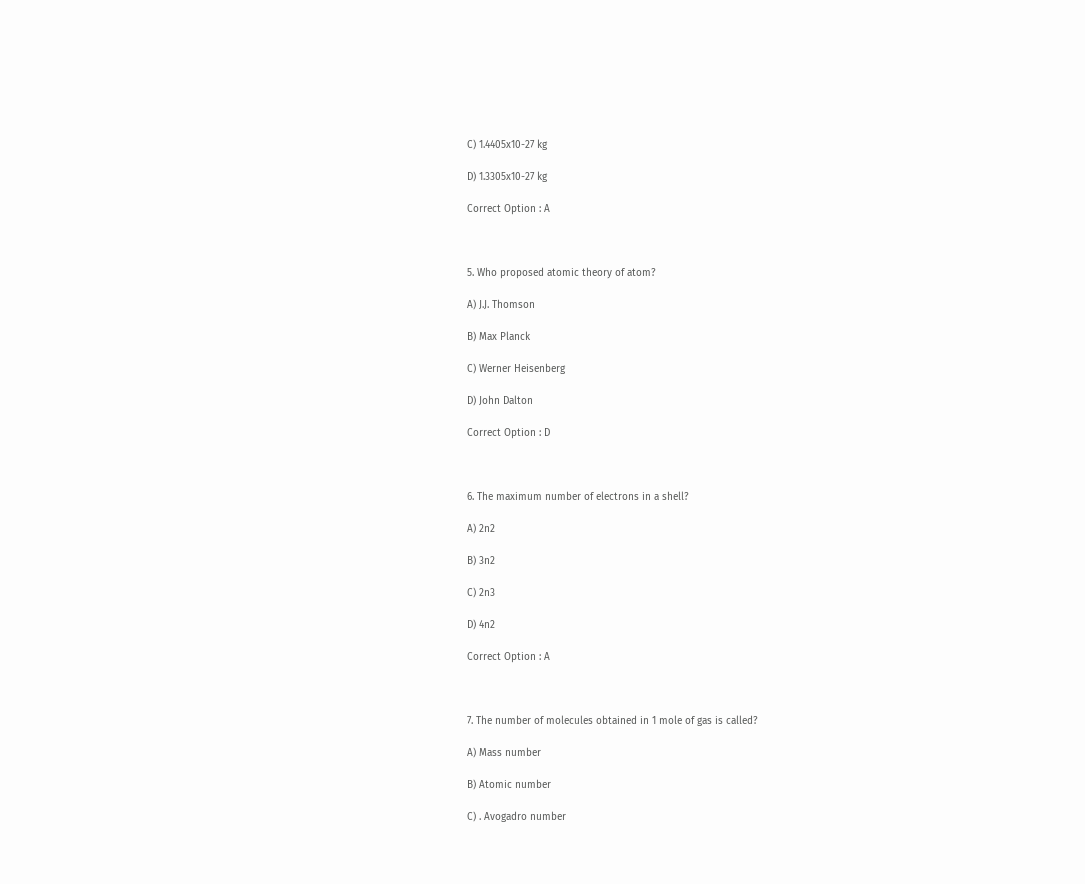C) 1.4405x10-27 kg

D) 1.3305x10-27 kg

Correct Option : A



5. Who proposed atomic theory of atom?

A) J.J. Thomson

B) Max Planck

C) Werner Heisenberg

D) John Dalton

Correct Option : D



6. The maximum number of electrons in a shell?

A) 2n2

B) 3n2

C) 2n3

D) 4n2

Correct Option : A



7. The number of molecules obtained in 1 mole of gas is called?

A) Mass number

B) Atomic number

C) . Avogadro number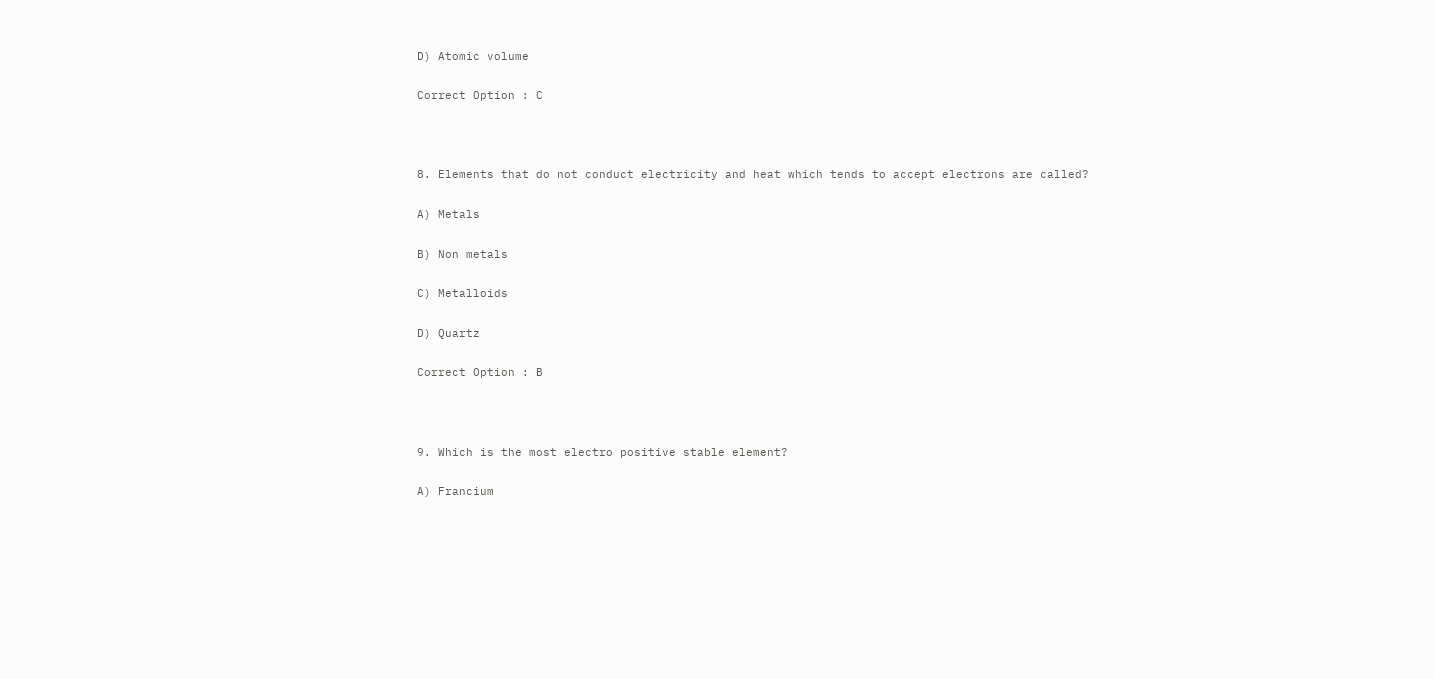D) Atomic volume

Correct Option : C



8. Elements that do not conduct electricity and heat which tends to accept electrons are called?

A) Metals

B) Non metals

C) Metalloids

D) Quartz

Correct Option : B



9. Which is the most electro positive stable element?

A) Francium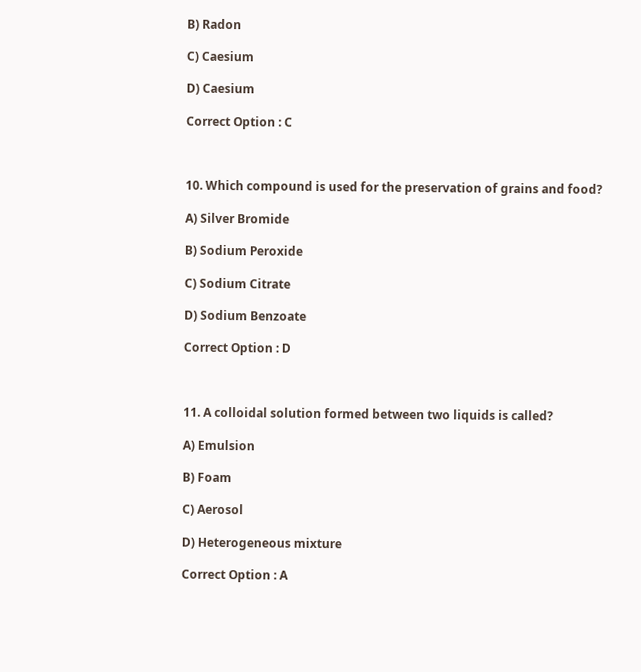B) Radon

C) Caesium

D) Caesium

Correct Option : C



10. Which compound is used for the preservation of grains and food?

A) Silver Bromide

B) Sodium Peroxide

C) Sodium Citrate

D) Sodium Benzoate

Correct Option : D



11. A colloidal solution formed between two liquids is called?

A) Emulsion

B) Foam

C) Aerosol

D) Heterogeneous mixture

Correct Option : A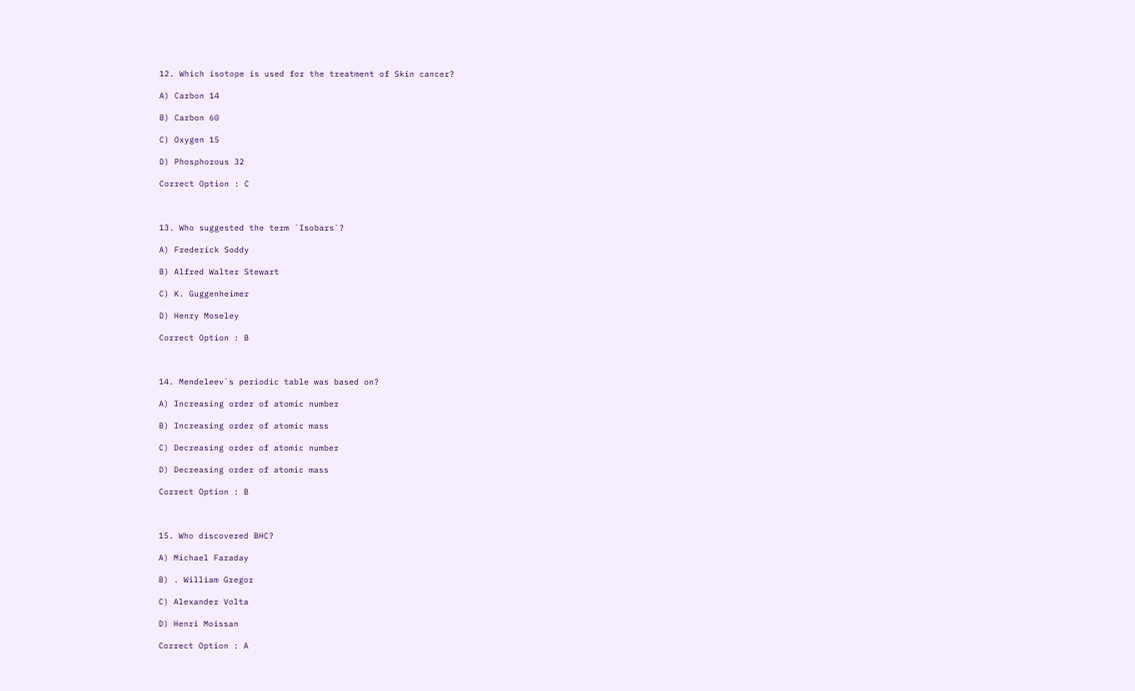12. Which isotope is used for the treatment of Skin cancer?

A) Carbon 14

B) Carbon 60

C) Oxygen 15

D) Phosphorous 32

Correct Option : C



13. Who suggested the term `Isobars`?

A) Frederick Soddy

B) Alfred Walter Stewart

C) K. Guggenheimer

D) Henry Moseley

Correct Option : B



14. Mendeleev`s periodic table was based on?

A) Increasing order of atomic number

B) Increasing order of atomic mass

C) Decreasing order of atomic number

D) Decreasing order of atomic mass

Correct Option : B



15. Who discovered BHC?

A) Michael Faraday

B) . William Gregor

C) Alexander Volta

D) Henri Moissan

Correct Option : A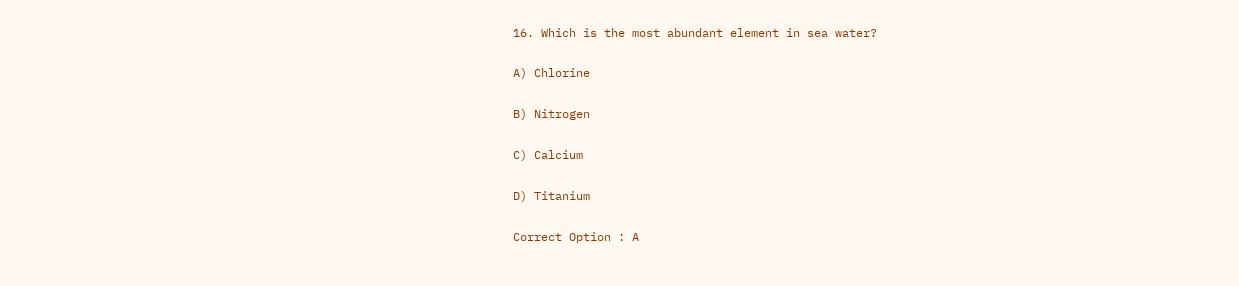16. Which is the most abundant element in sea water?

A) Chlorine

B) Nitrogen

C) Calcium

D) Titanium

Correct Option : A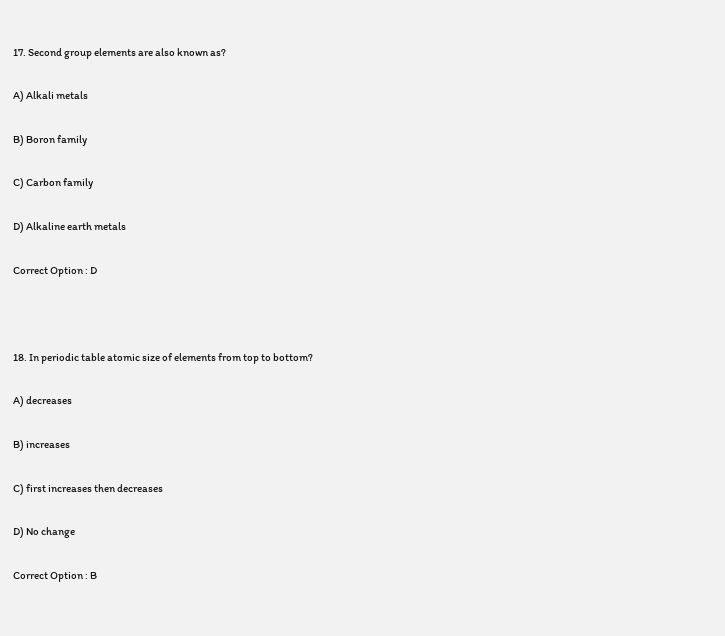17. Second group elements are also known as?

A) Alkali metals

B) Boron family

C) Carbon family

D) Alkaline earth metals

Correct Option : D



18. In periodic table atomic size of elements from top to bottom?

A) decreases

B) increases

C) first increases then decreases

D) No change

Correct Option : B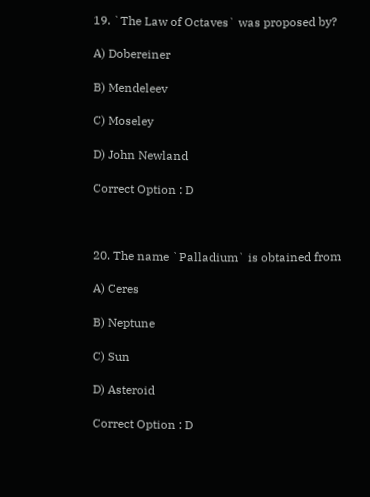19. `The Law of Octaves` was proposed by?

A) Dobereiner

B) Mendeleev

C) Moseley

D) John Newland

Correct Option : D



20. The name `Palladium` is obtained from

A) Ceres

B) Neptune

C) Sun

D) Asteroid

Correct Option : D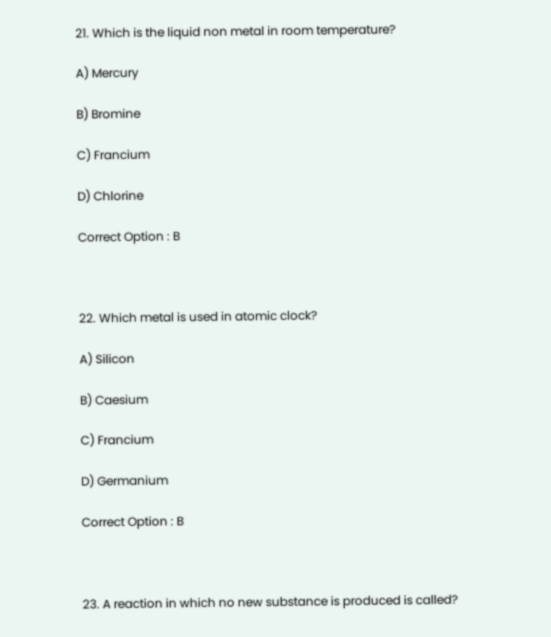21. Which is the liquid non metal in room temperature?

A) Mercury

B) Bromine

C) Francium

D) Chlorine

Correct Option : B



22. Which metal is used in atomic clock?

A) Silicon

B) Caesium

C) Francium

D) Germanium

Correct Option : B



23. A reaction in which no new substance is produced is called?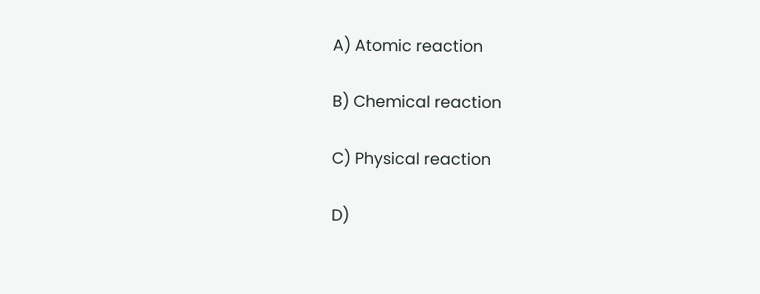A) Atomic reaction

B) Chemical reaction

C) Physical reaction

D)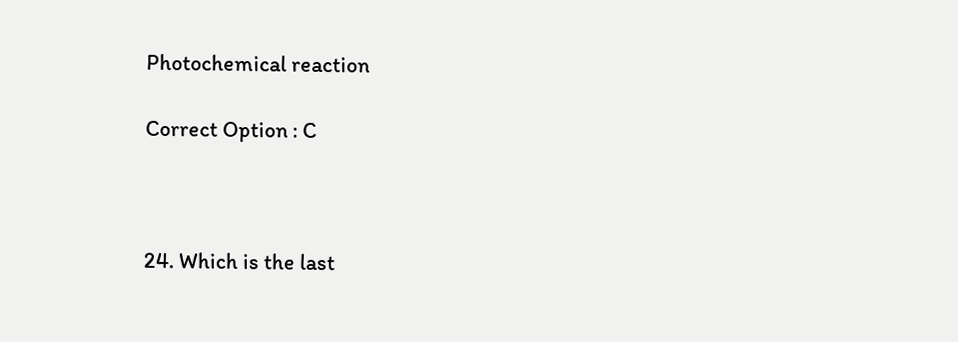Photochemical reaction

Correct Option : C



24. Which is the last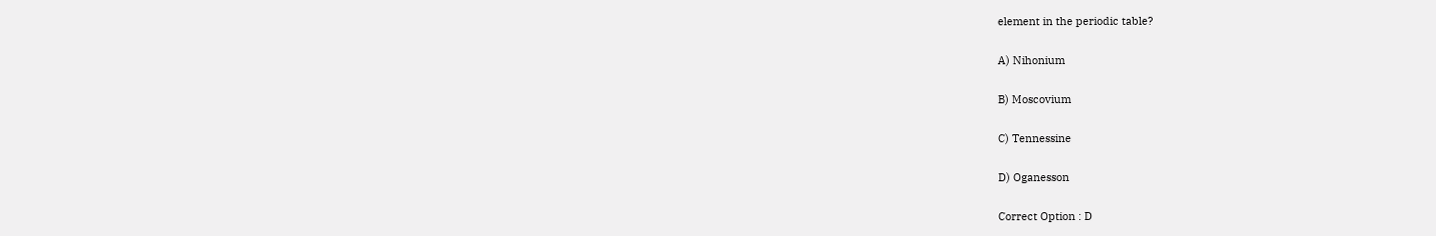element in the periodic table?

A) Nihonium

B) Moscovium

C) Tennessine

D) Oganesson

Correct Option : D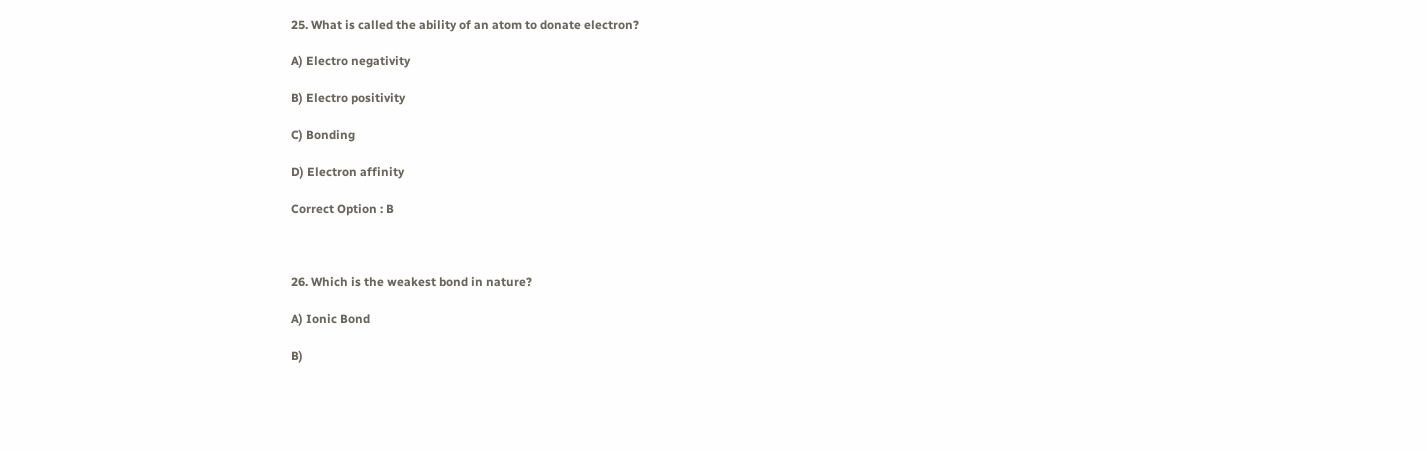25. What is called the ability of an atom to donate electron?

A) Electro negativity

B) Electro positivity

C) Bonding

D) Electron affinity

Correct Option : B



26. Which is the weakest bond in nature?

A) Ionic Bond

B)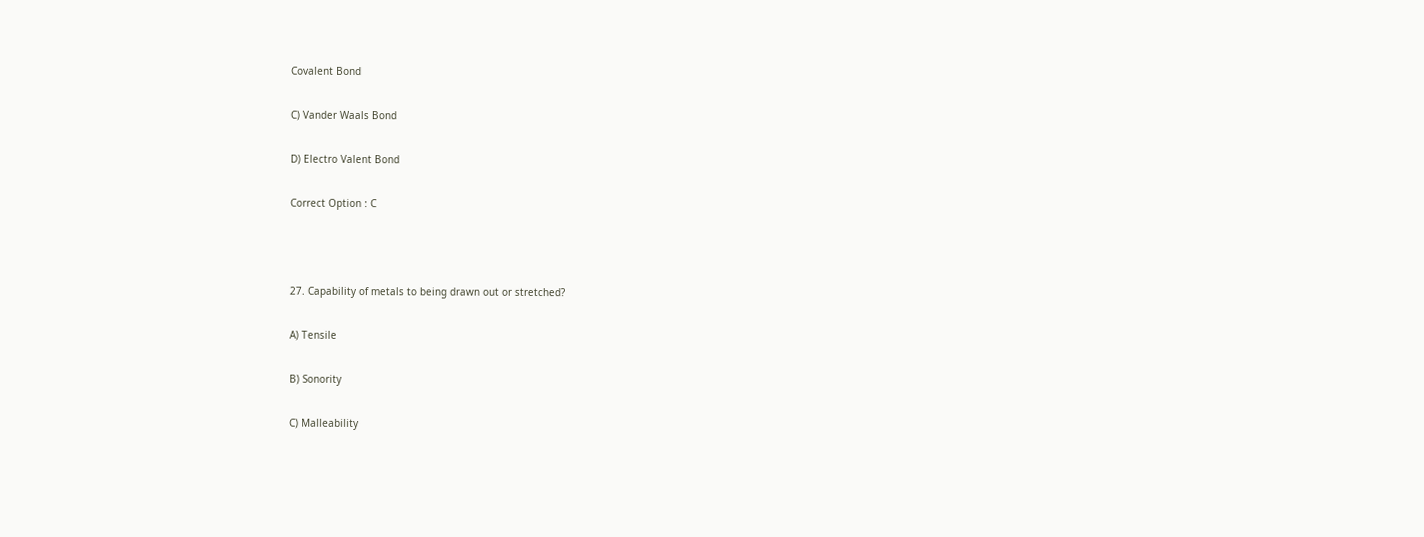Covalent Bond

C) Vander Waals Bond

D) Electro Valent Bond

Correct Option : C



27. Capability of metals to being drawn out or stretched?

A) Tensile

B) Sonority

C) Malleability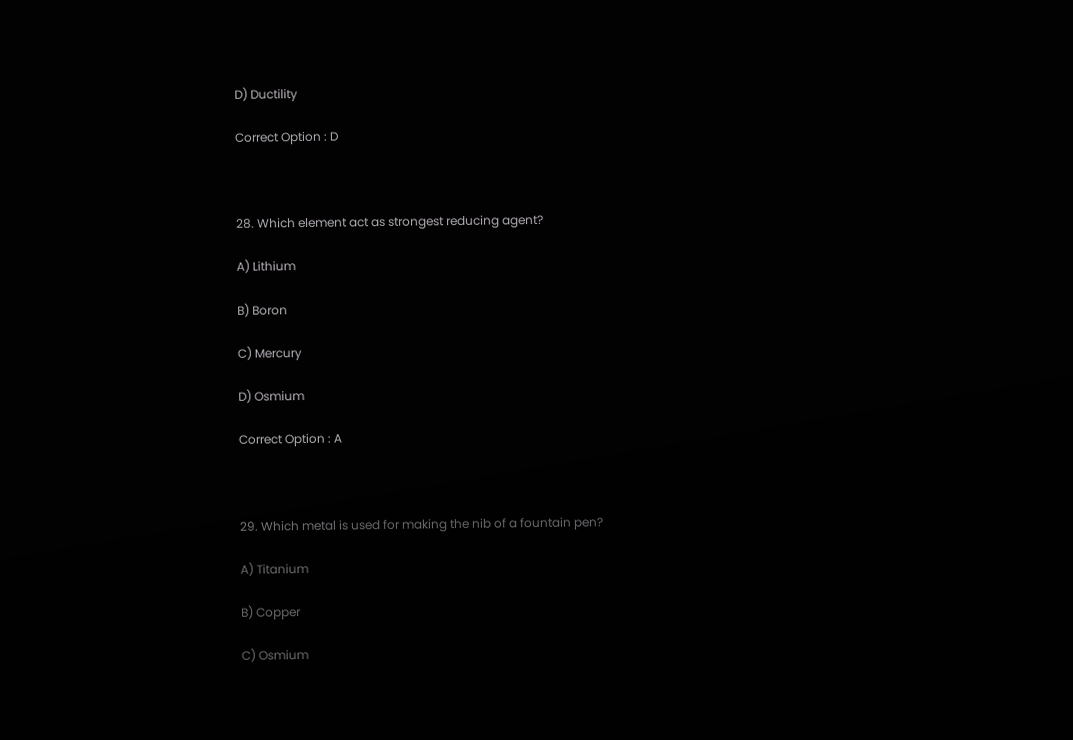D) Ductility

Correct Option : D



28. Which element act as strongest reducing agent?

A) Lithium

B) Boron

C) Mercury

D) Osmium

Correct Option : A



29. Which metal is used for making the nib of a fountain pen?

A) Titanium

B) Copper

C) Osmium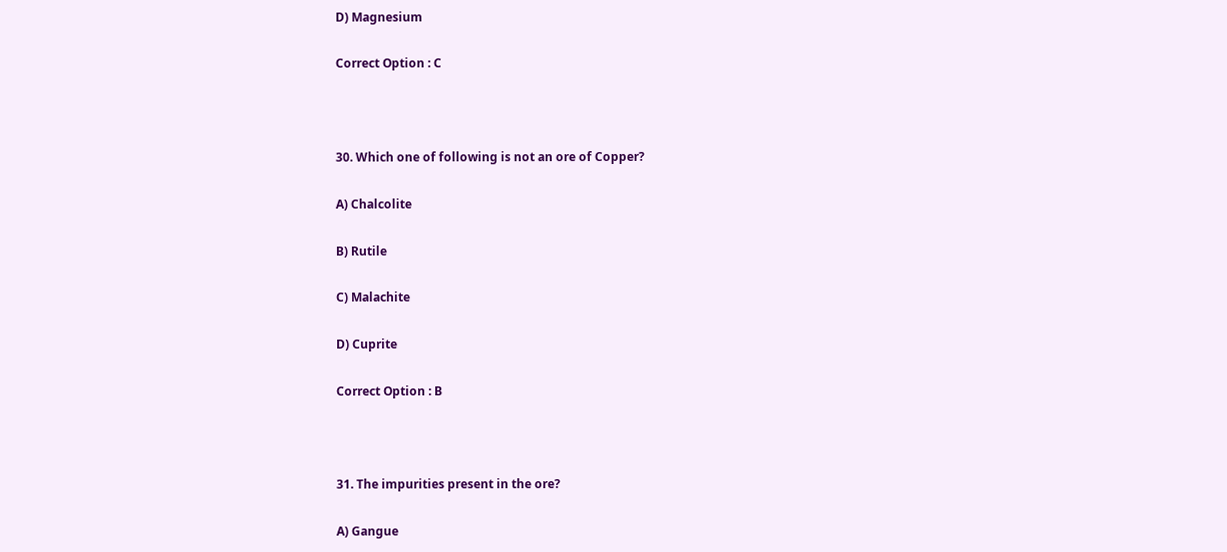D) Magnesium

Correct Option : C



30. Which one of following is not an ore of Copper?

A) Chalcolite

B) Rutile

C) Malachite

D) Cuprite

Correct Option : B



31. The impurities present in the ore?

A) Gangue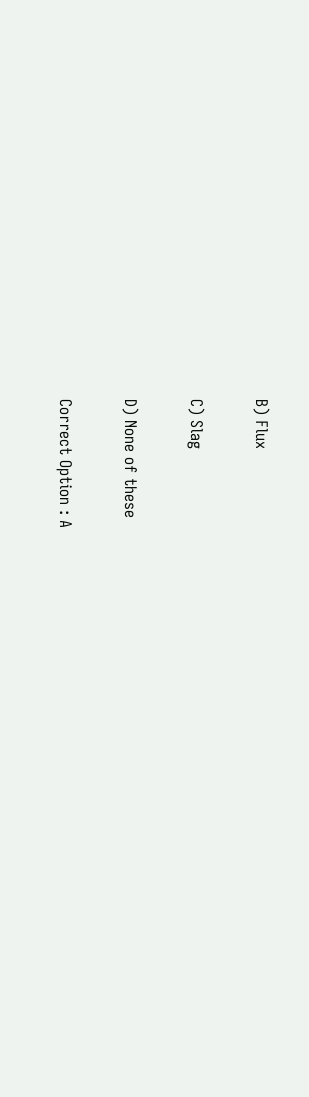B) Flux

C) Slag

D) None of these

Correct Option : A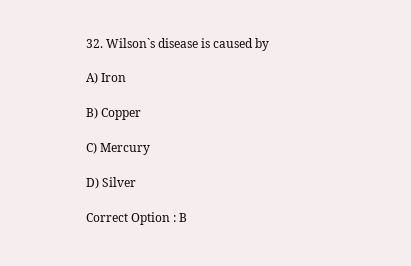32. Wilson`s disease is caused by

A) Iron

B) Copper

C) Mercury

D) Silver

Correct Option : B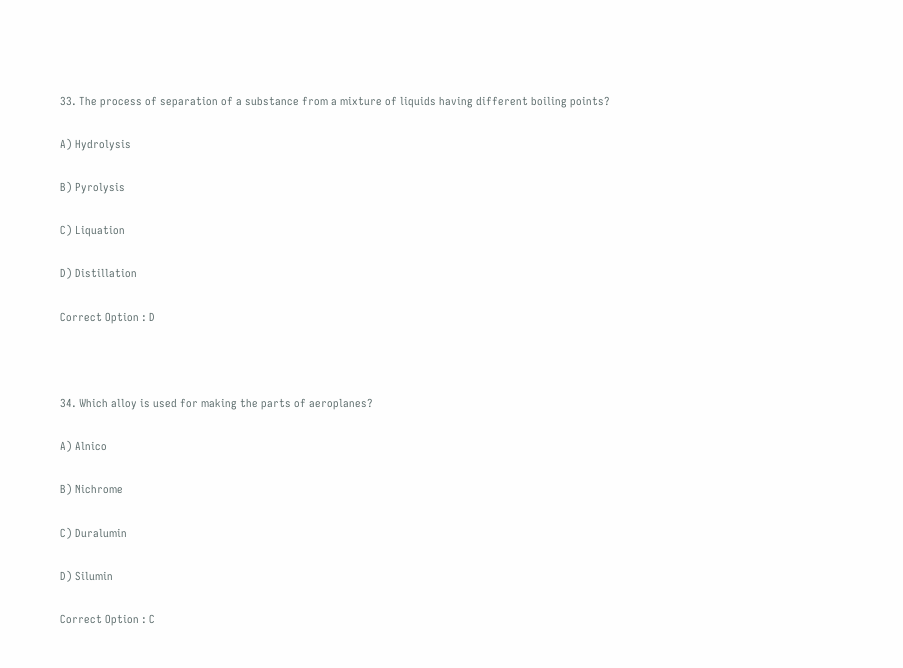33. The process of separation of a substance from a mixture of liquids having different boiling points?

A) Hydrolysis

B) Pyrolysis

C) Liquation

D) Distillation

Correct Option : D



34. Which alloy is used for making the parts of aeroplanes?

A) Alnico

B) Nichrome

C) Duralumin

D) Silumin

Correct Option : C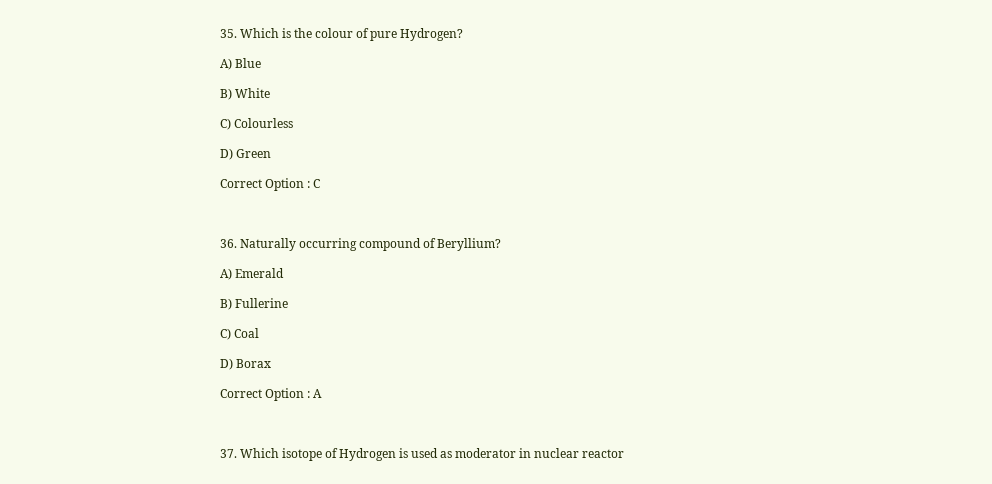35. Which is the colour of pure Hydrogen?

A) Blue

B) White

C) Colourless

D) Green

Correct Option : C



36. Naturally occurring compound of Beryllium?

A) Emerald

B) Fullerine

C) Coal

D) Borax

Correct Option : A



37. Which isotope of Hydrogen is used as moderator in nuclear reactor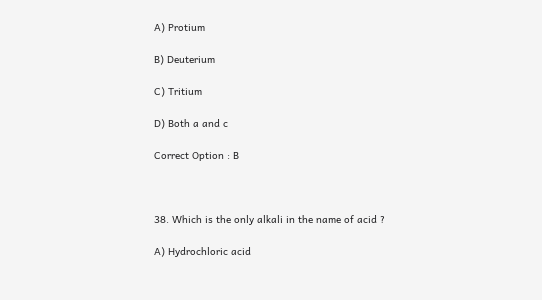A) Protium

B) Deuterium

C) Tritium

D) Both a and c

Correct Option : B



38. Which is the only alkali in the name of acid ?

A) Hydrochloric acid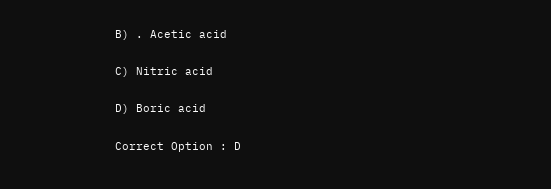B) . Acetic acid

C) Nitric acid

D) Boric acid

Correct Option : D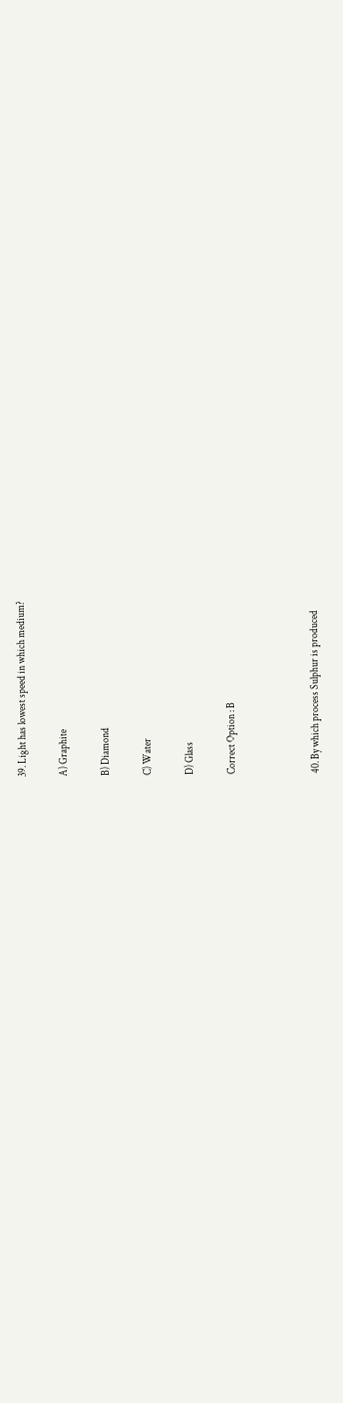39. Light has lowest speed in which medium?

A) Graphite

B) Diamond

C) Water

D) Glass

Correct Option : B



40. By which process Sulphur is produced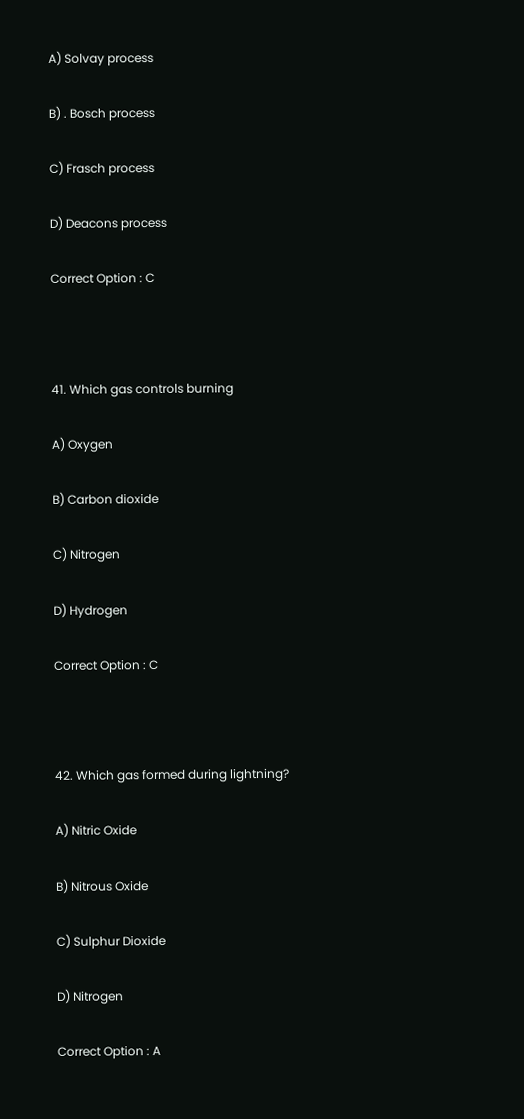A) Solvay process

B) . Bosch process

C) Frasch process

D) Deacons process

Correct Option : C



41. Which gas controls burning

A) Oxygen

B) Carbon dioxide

C) Nitrogen

D) Hydrogen

Correct Option : C



42. Which gas formed during lightning?

A) Nitric Oxide

B) Nitrous Oxide

C) Sulphur Dioxide

D) Nitrogen

Correct Option : A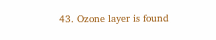43. Ozone layer is found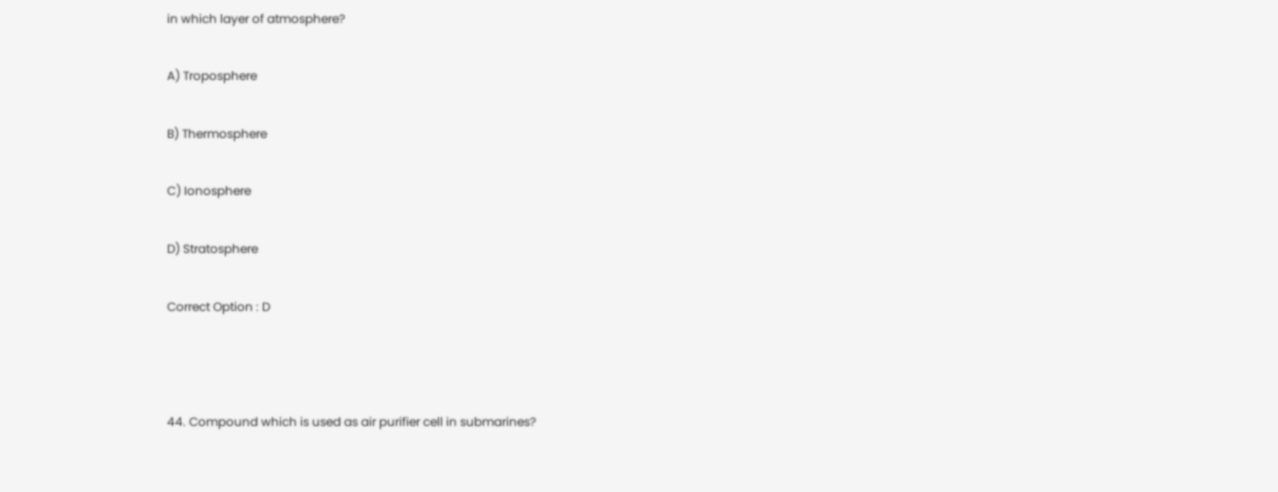in which layer of atmosphere?

A) Troposphere

B) Thermosphere

C) Ionosphere

D) Stratosphere

Correct Option : D



44. Compound which is used as air purifier cell in submarines?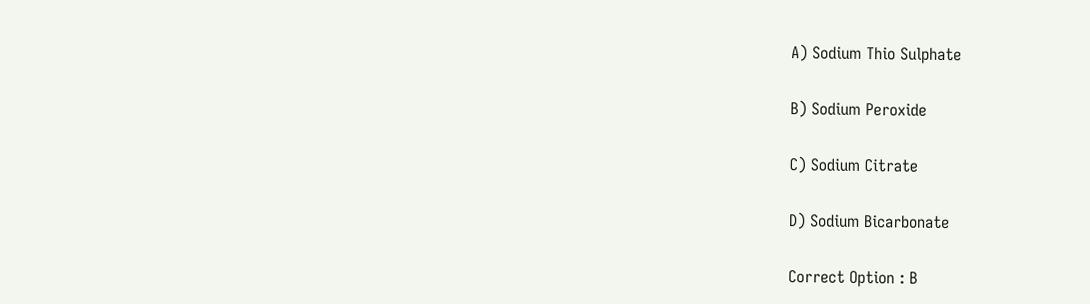A) Sodium Thio Sulphate

B) Sodium Peroxide

C) Sodium Citrate

D) Sodium Bicarbonate

Correct Option : B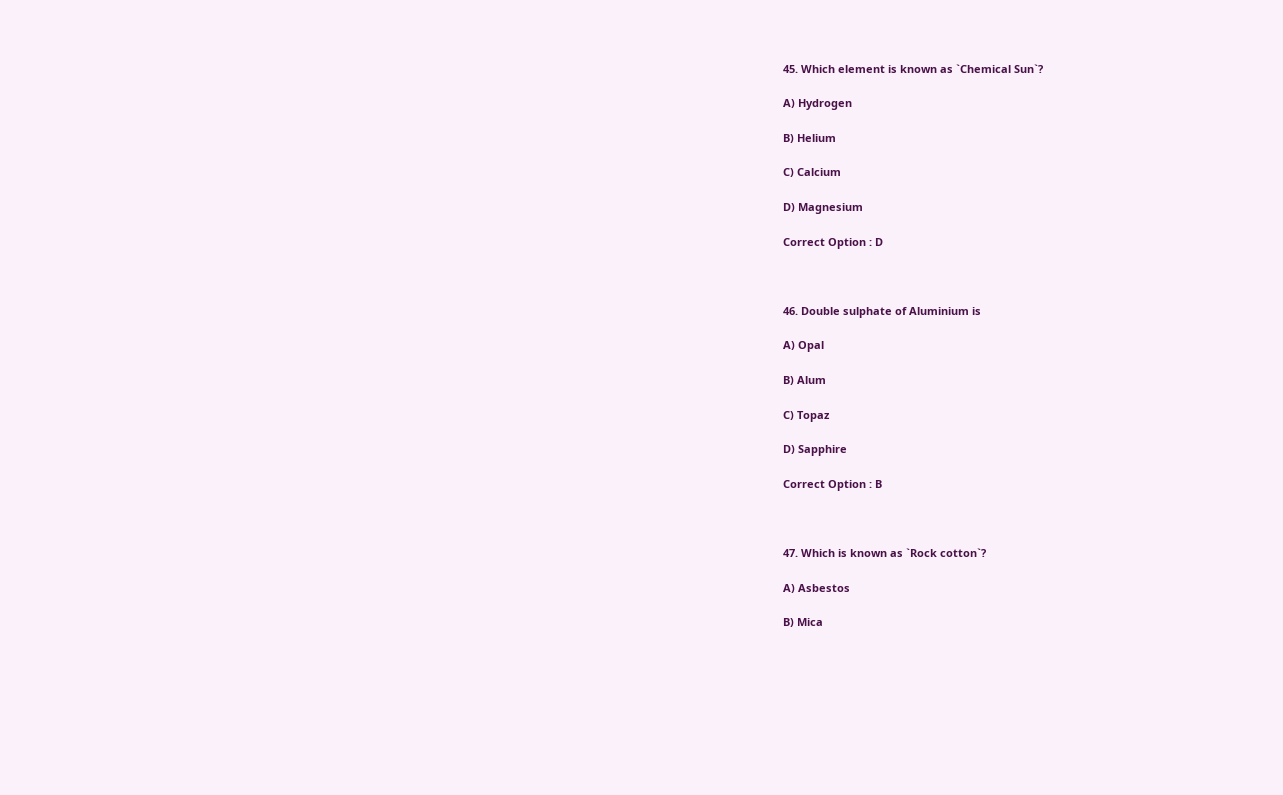45. Which element is known as `Chemical Sun`?

A) Hydrogen

B) Helium

C) Calcium

D) Magnesium

Correct Option : D



46. Double sulphate of Aluminium is

A) Opal

B) Alum

C) Topaz

D) Sapphire

Correct Option : B



47. Which is known as `Rock cotton`?

A) Asbestos

B) Mica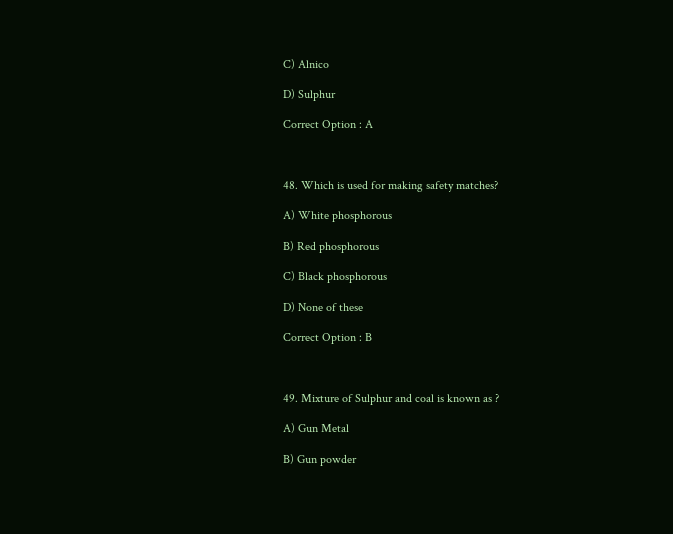C) Alnico

D) Sulphur

Correct Option : A



48. Which is used for making safety matches?

A) White phosphorous

B) Red phosphorous

C) Black phosphorous

D) None of these

Correct Option : B



49. Mixture of Sulphur and coal is known as ?

A) Gun Metal

B) Gun powder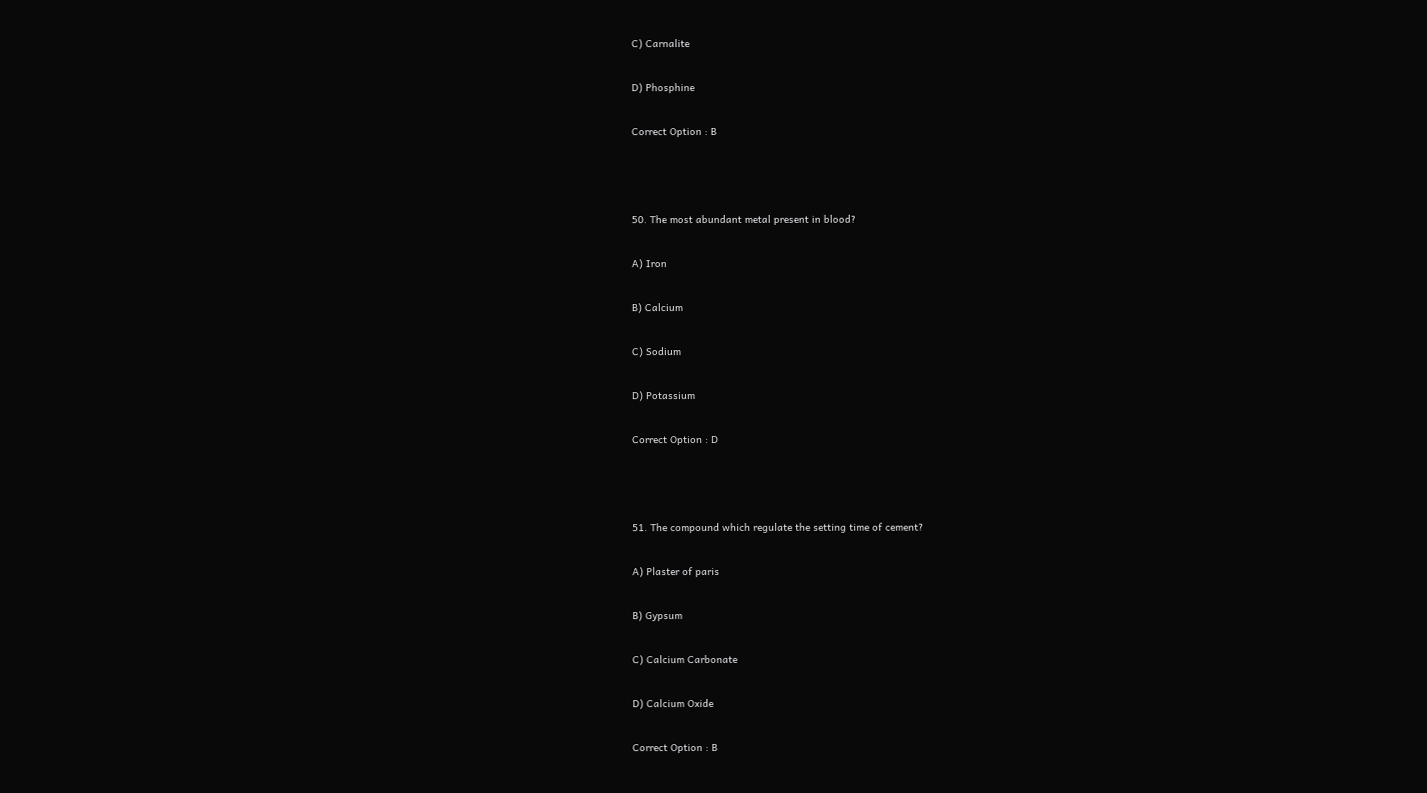C) Carnalite

D) Phosphine

Correct Option : B



50. The most abundant metal present in blood?

A) Iron

B) Calcium

C) Sodium

D) Potassium

Correct Option : D



51. The compound which regulate the setting time of cement?

A) Plaster of paris

B) Gypsum

C) Calcium Carbonate

D) Calcium Oxide

Correct Option : B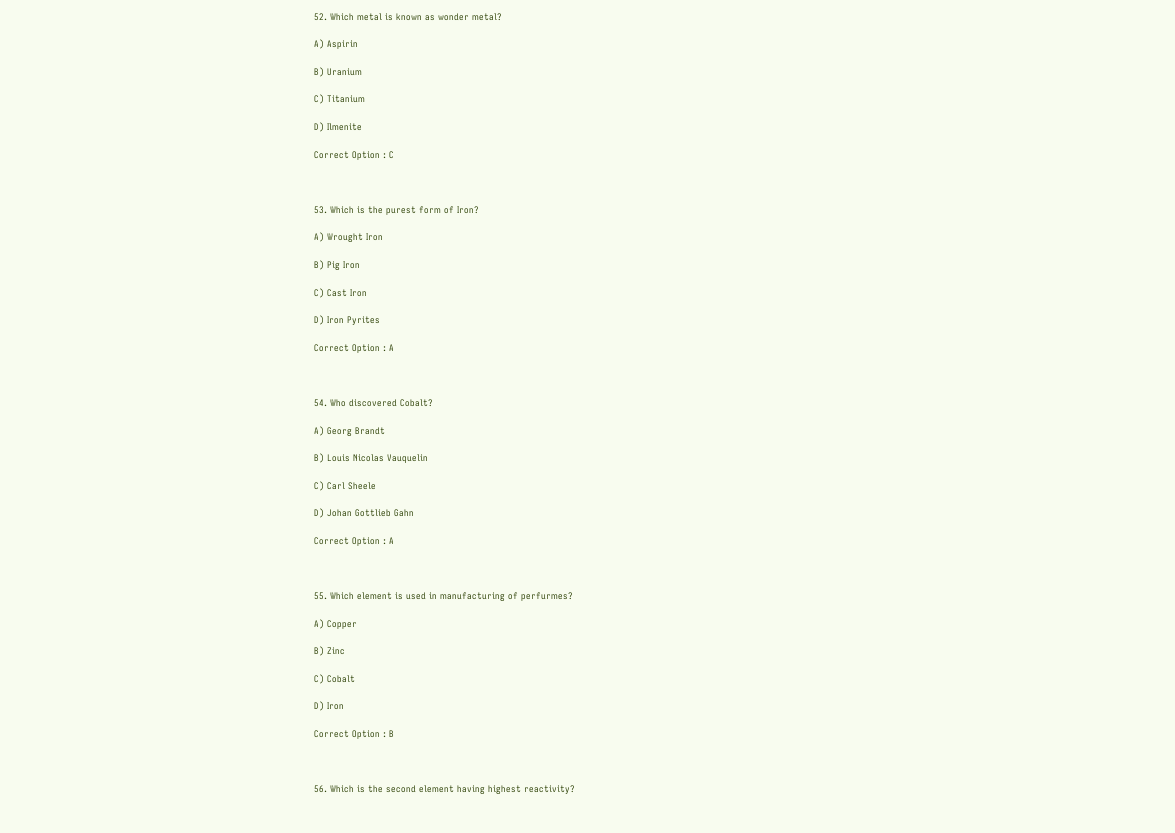52. Which metal is known as wonder metal?

A) Aspirin

B) Uranium

C) Titanium

D) Ilmenite

Correct Option : C



53. Which is the purest form of Iron?

A) Wrought Iron

B) Pig Iron

C) Cast Iron

D) Iron Pyrites

Correct Option : A



54. Who discovered Cobalt?

A) Georg Brandt

B) Louis Nicolas Vauquelin

C) Carl Sheele

D) Johan Gottlieb Gahn

Correct Option : A



55. Which element is used in manufacturing of perfurmes?

A) Copper

B) Zinc

C) Cobalt

D) Iron

Correct Option : B



56. Which is the second element having highest reactivity?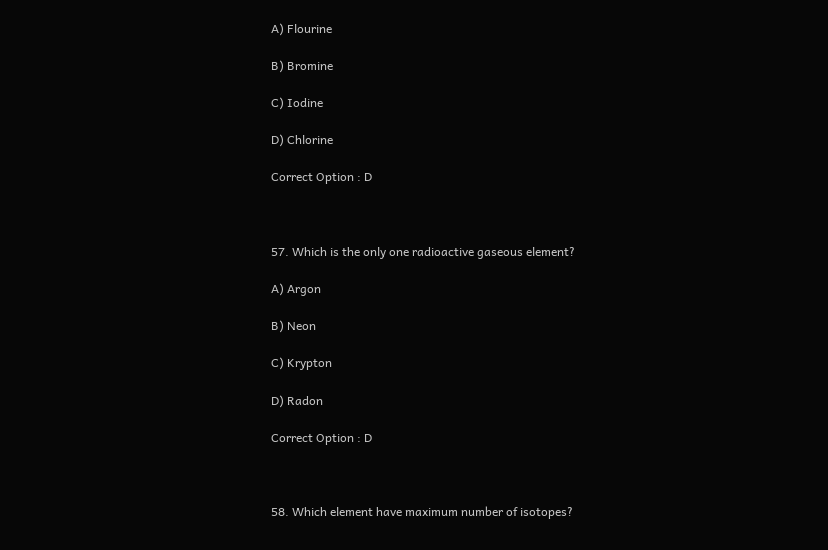A) Flourine

B) Bromine

C) Iodine

D) Chlorine

Correct Option : D



57. Which is the only one radioactive gaseous element?

A) Argon

B) Neon

C) Krypton

D) Radon

Correct Option : D



58. Which element have maximum number of isotopes?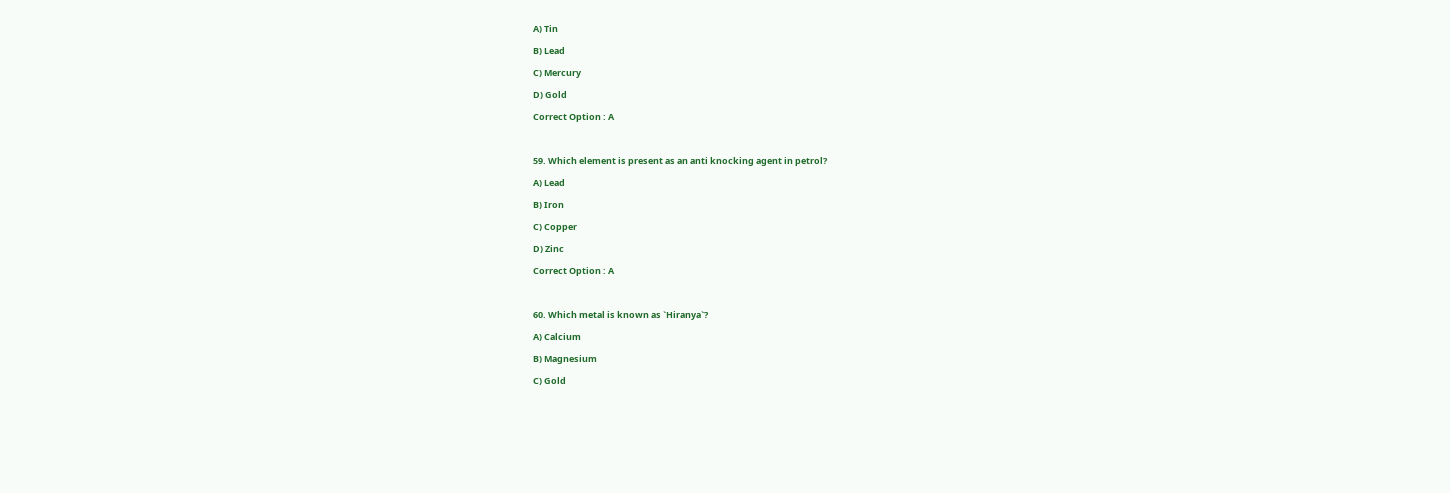A) Tin

B) Lead

C) Mercury

D) Gold

Correct Option : A



59. Which element is present as an anti knocking agent in petrol?

A) Lead

B) Iron

C) Copper

D) Zinc

Correct Option : A



60. Which metal is known as `Hiranya`?

A) Calcium

B) Magnesium

C) Gold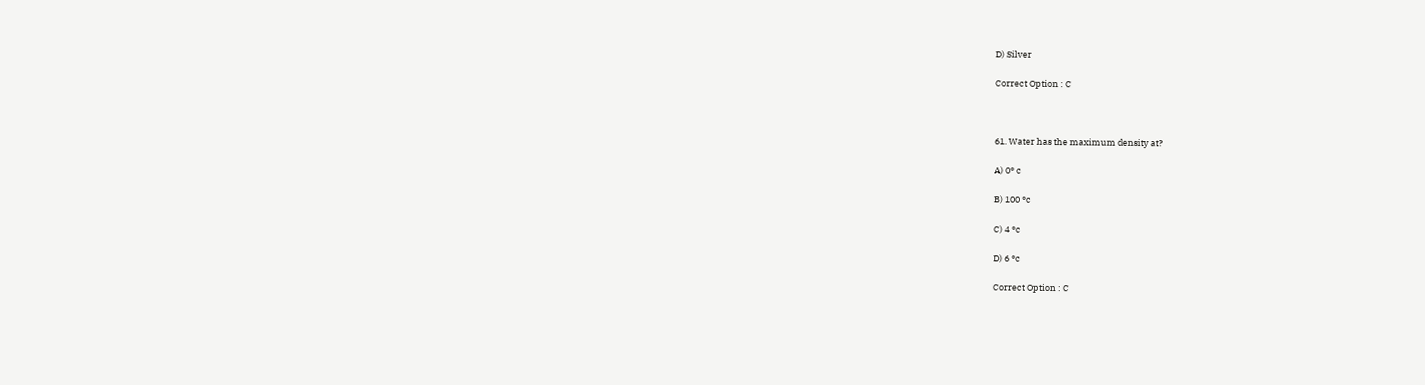D) Silver

Correct Option : C



61. Water has the maximum density at?

A) 0° c

B) 100 °c

C) 4 °c

D) 6 °c

Correct Option : C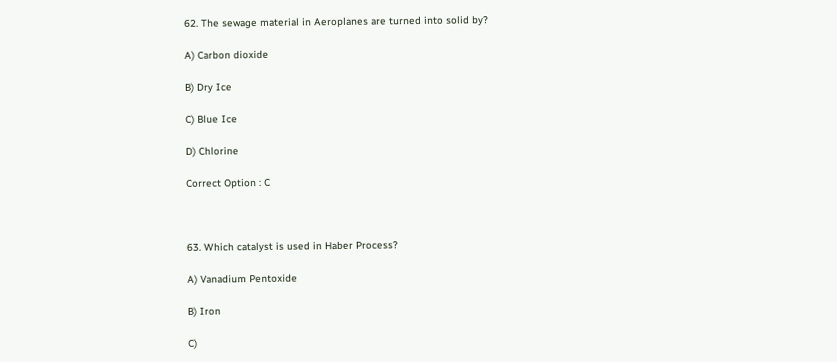62. The sewage material in Aeroplanes are turned into solid by?

A) Carbon dioxide

B) Dry Ice

C) Blue Ice

D) Chlorine

Correct Option : C



63. Which catalyst is used in Haber Process?

A) Vanadium Pentoxide

B) Iron

C)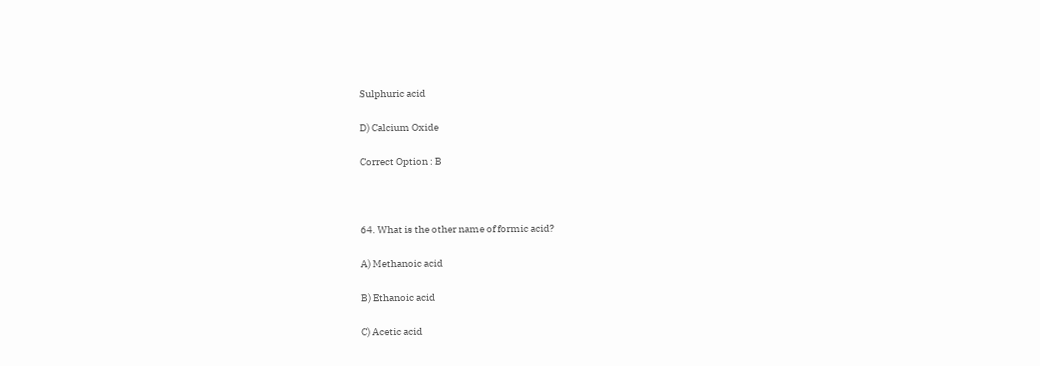Sulphuric acid

D) Calcium Oxide

Correct Option : B



64. What is the other name of formic acid?

A) Methanoic acid

B) Ethanoic acid

C) Acetic acid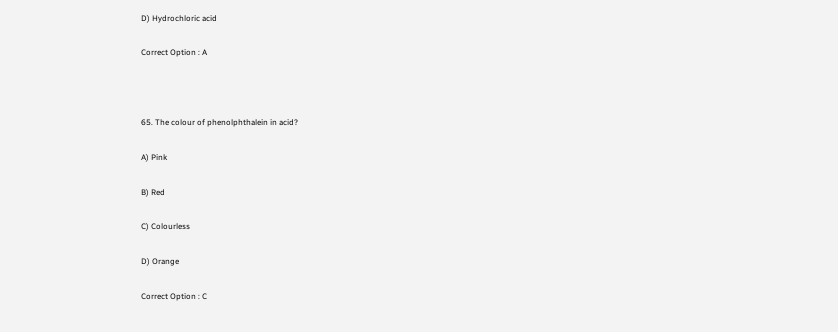D) Hydrochloric acid

Correct Option : A



65. The colour of phenolphthalein in acid?

A) Pink

B) Red

C) Colourless

D) Orange

Correct Option : C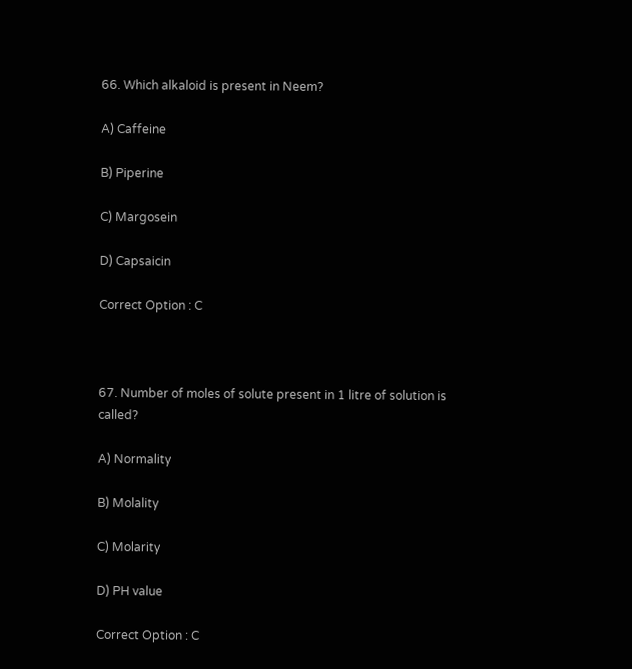66. Which alkaloid is present in Neem?

A) Caffeine

B) Piperine

C) Margosein

D) Capsaicin

Correct Option : C



67. Number of moles of solute present in 1 litre of solution is called?

A) Normality

B) Molality

C) Molarity

D) PH value

Correct Option : C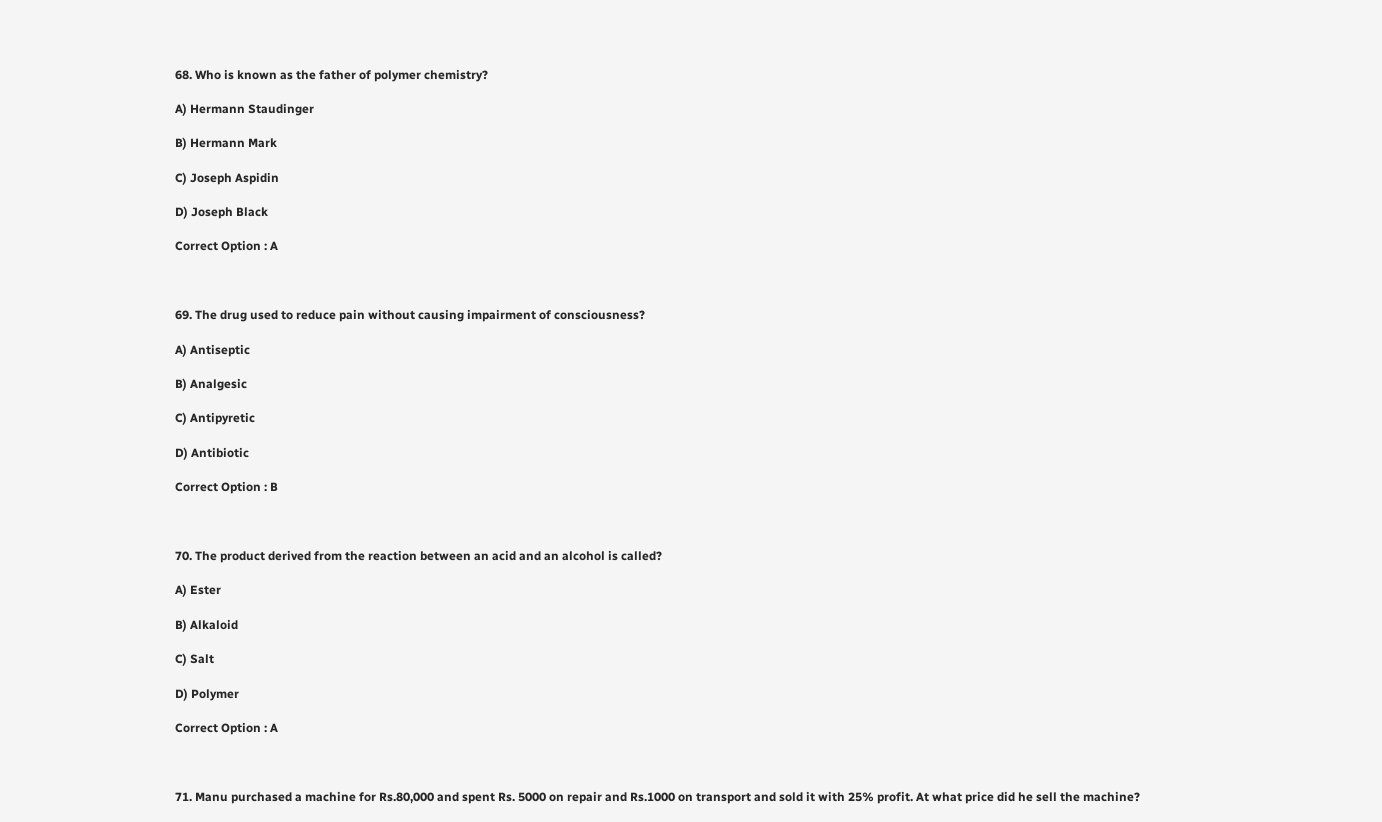68. Who is known as the father of polymer chemistry?

A) Hermann Staudinger

B) Hermann Mark

C) Joseph Aspidin

D) Joseph Black

Correct Option : A



69. The drug used to reduce pain without causing impairment of consciousness?

A) Antiseptic

B) Analgesic

C) Antipyretic

D) Antibiotic

Correct Option : B



70. The product derived from the reaction between an acid and an alcohol is called?

A) Ester

B) Alkaloid

C) Salt

D) Polymer

Correct Option : A



71. Manu purchased a machine for Rs.80,000 and spent Rs. 5000 on repair and Rs.1000 on transport and sold it with 25% profit. At what price did he sell the machine?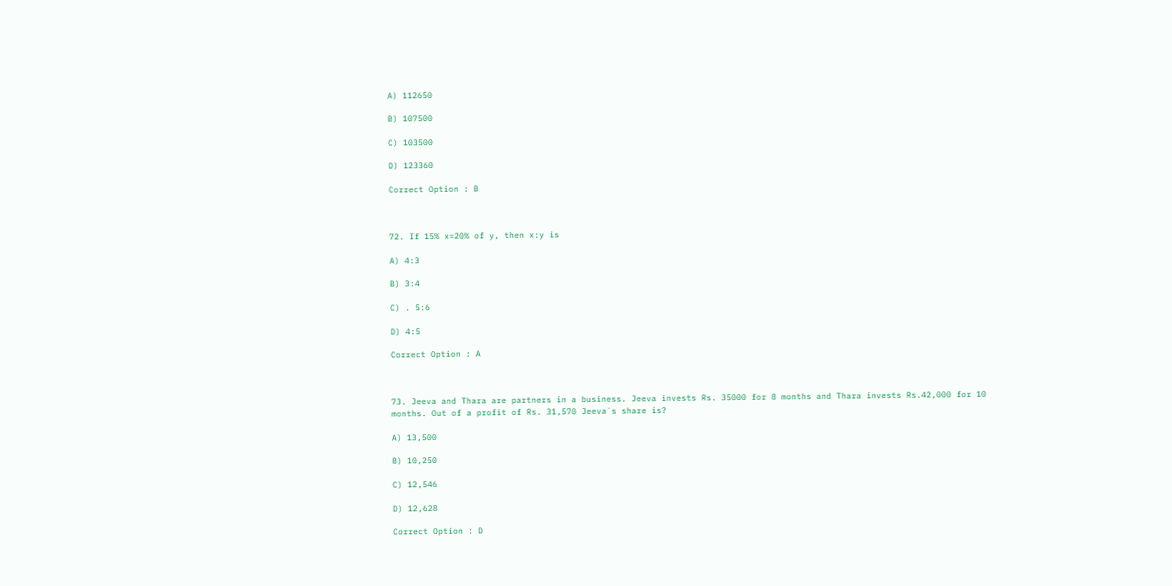A) 112650

B) 107500

C) 103500

D) 123360

Correct Option : B



72. If 15% x=20% of y, then x:y is

A) 4:3

B) 3:4

C) . 5:6

D) 4:5

Correct Option : A



73. Jeeva and Thara are partners in a business. Jeeva invests Rs. 35000 for 8 months and Thara invests Rs.42,000 for 10 months. Out of a profit of Rs. 31,570 Jeeva`s share is?

A) 13,500

B) 10,250

C) 12,546

D) 12,628

Correct Option : D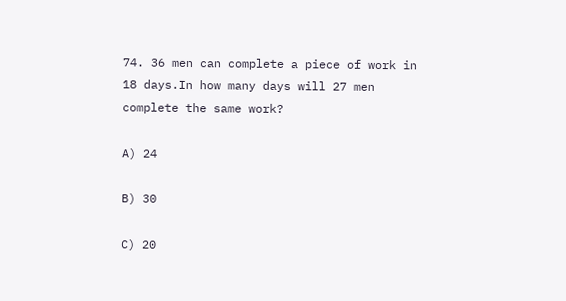74. 36 men can complete a piece of work in 18 days.In how many days will 27 men complete the same work?

A) 24

B) 30

C) 20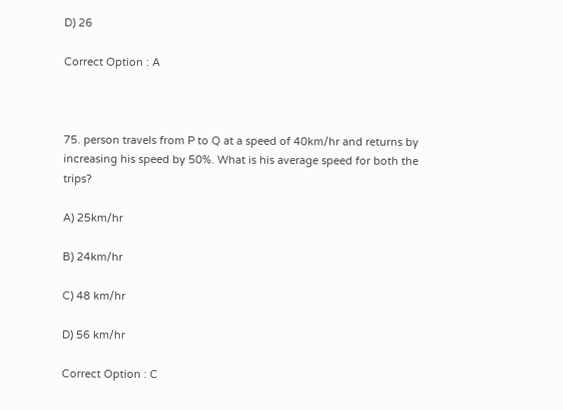D) 26

Correct Option : A



75. person travels from P to Q at a speed of 40km/hr and returns by increasing his speed by 50%. What is his average speed for both the trips?

A) 25km/hr

B) 24km/hr

C) 48 km/hr

D) 56 km/hr

Correct Option : C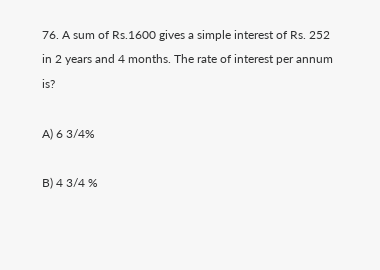76. A sum of Rs.1600 gives a simple interest of Rs. 252 in 2 years and 4 months. The rate of interest per annum is?

A) 6 3/4%

B) 4 3/4 %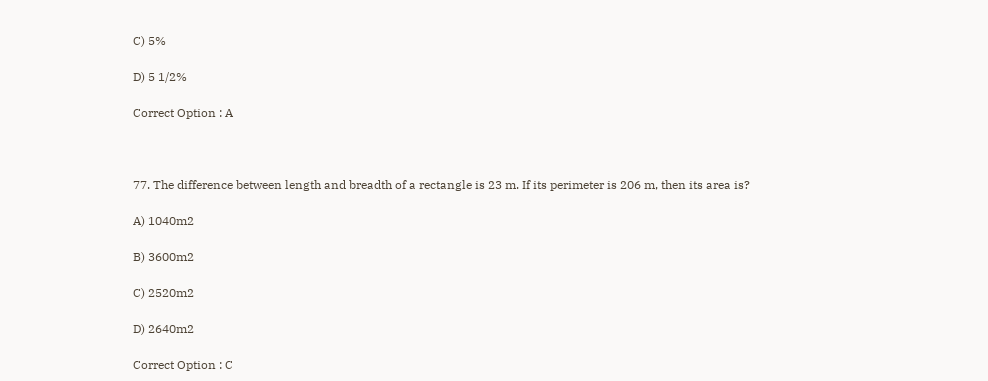C) 5%

D) 5 1/2%

Correct Option : A



77. The difference between length and breadth of a rectangle is 23 m. If its perimeter is 206 m, then its area is?

A) 1040m2

B) 3600m2

C) 2520m2

D) 2640m2

Correct Option : C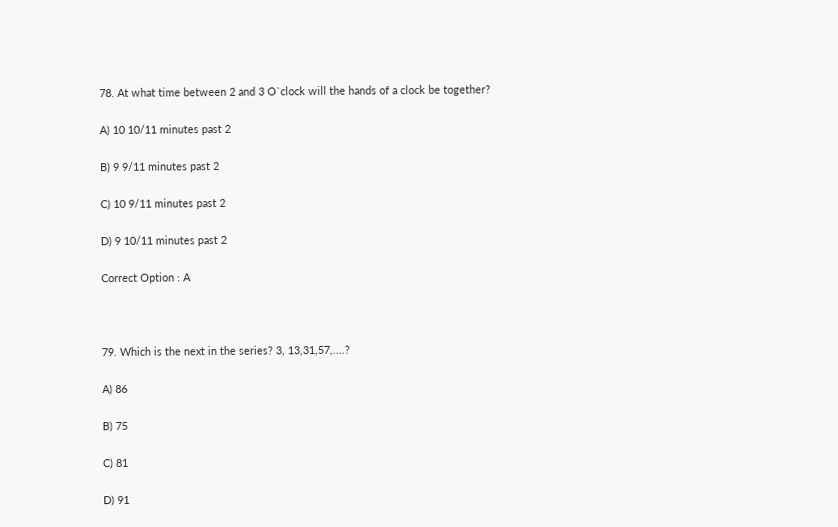78. At what time between 2 and 3 O`clock will the hands of a clock be together?

A) 10 10/11 minutes past 2

B) 9 9/11 minutes past 2

C) 10 9/11 minutes past 2

D) 9 10/11 minutes past 2

Correct Option : A



79. Which is the next in the series? 3, 13,31,57,....?

A) 86

B) 75

C) 81

D) 91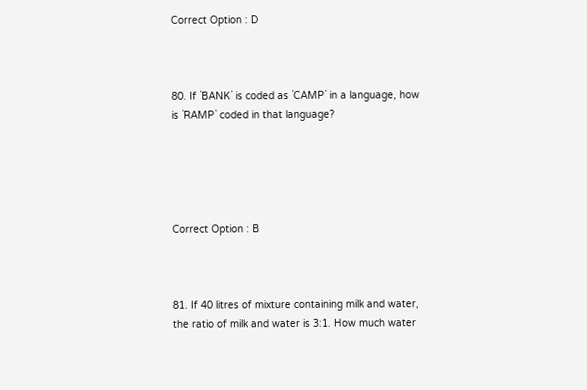Correct Option : D



80. If `BANK` is coded as `CAMP` in a language, how is `RAMP` coded in that language?





Correct Option : B



81. If 40 litres of mixture containing milk and water, the ratio of milk and water is 3:1. How much water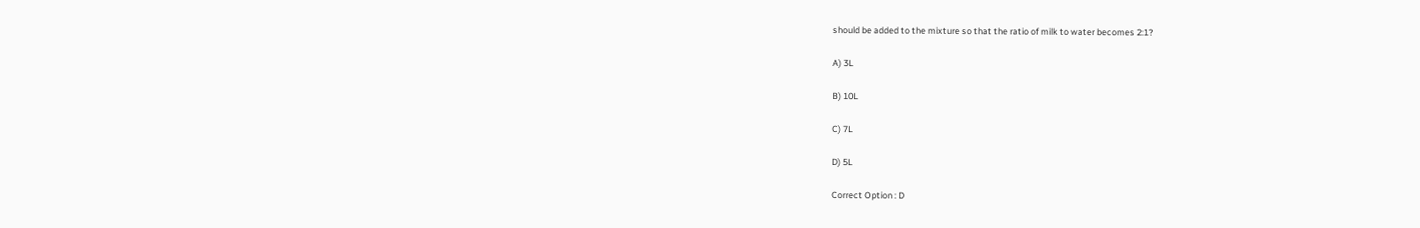should be added to the mixture so that the ratio of milk to water becomes 2:1?

A) 3L

B) 10L

C) 7L

D) 5L

Correct Option : D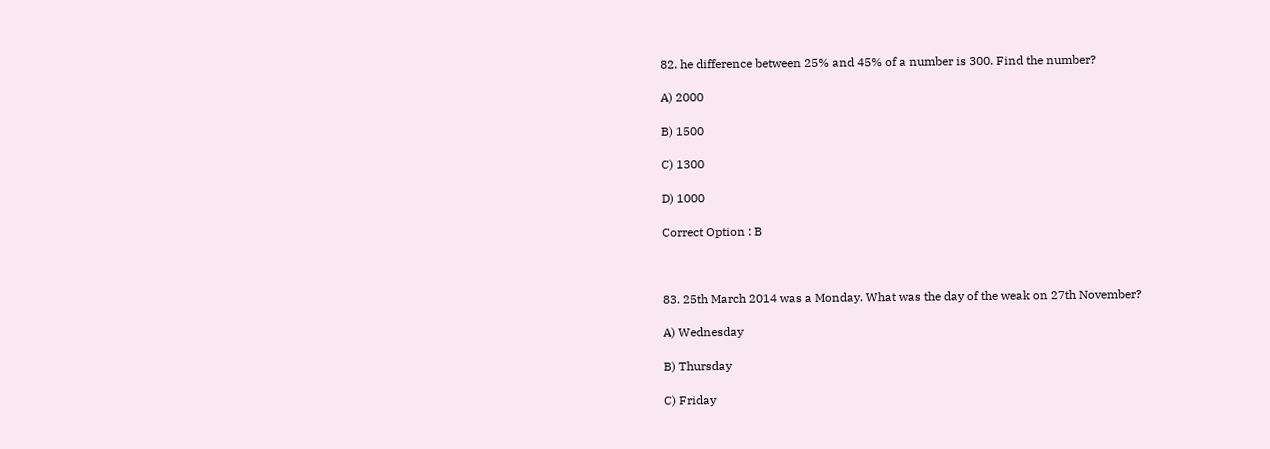82. he difference between 25% and 45% of a number is 300. Find the number?

A) 2000

B) 1500

C) 1300

D) 1000

Correct Option : B



83. 25th March 2014 was a Monday. What was the day of the weak on 27th November?

A) Wednesday

B) Thursday

C) Friday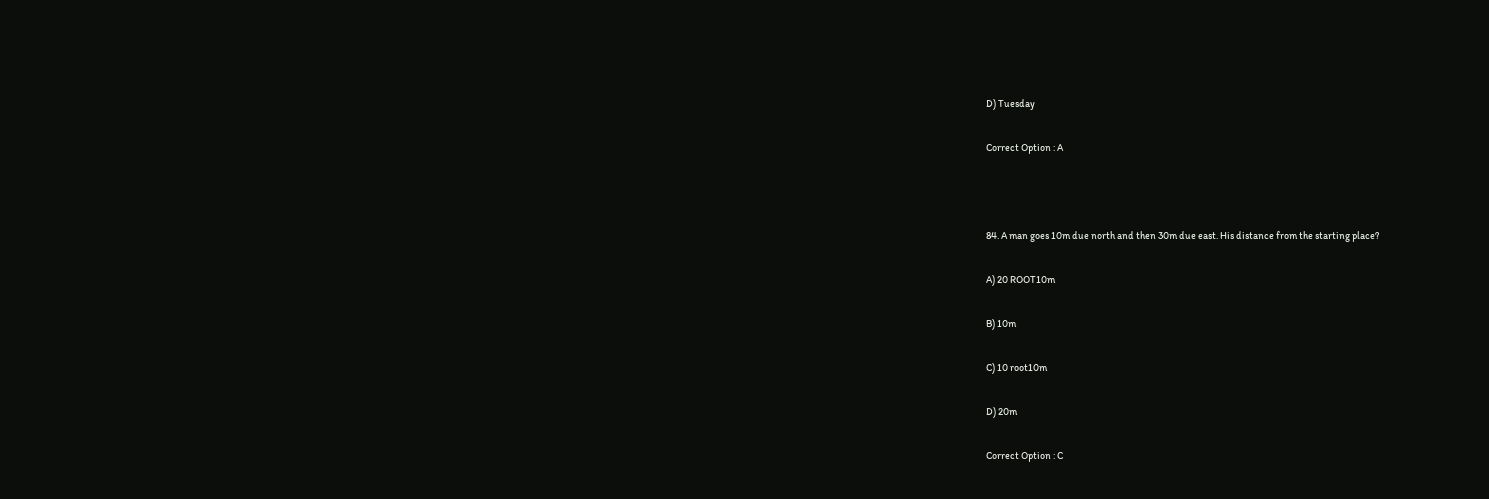D) Tuesday

Correct Option : A



84. A man goes 10m due north and then 30m due east. His distance from the starting place?

A) 20 ROOT10m

B) 10m

C) 10 root10m

D) 20m

Correct Option : C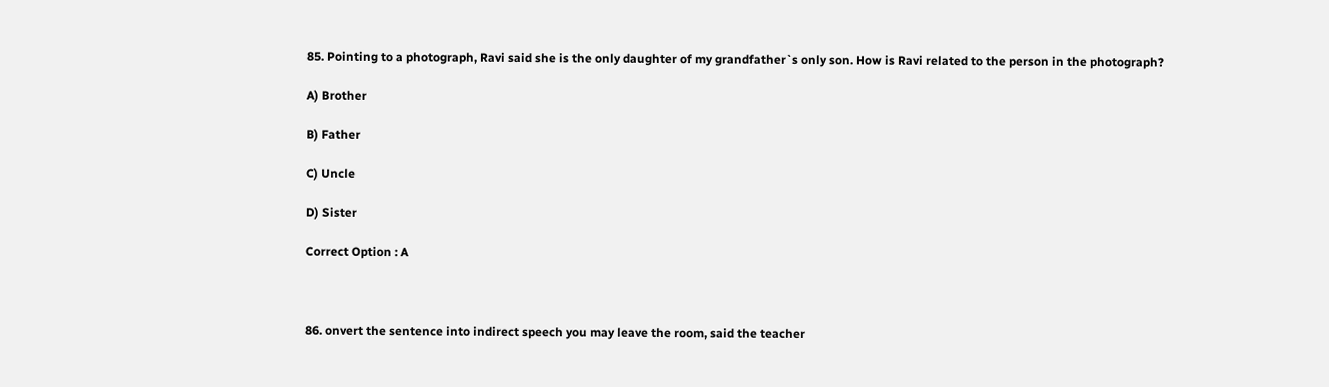85. Pointing to a photograph, Ravi said she is the only daughter of my grandfather`s only son. How is Ravi related to the person in the photograph?

A) Brother

B) Father

C) Uncle

D) Sister

Correct Option : A



86. onvert the sentence into indirect speech you may leave the room, said the teacher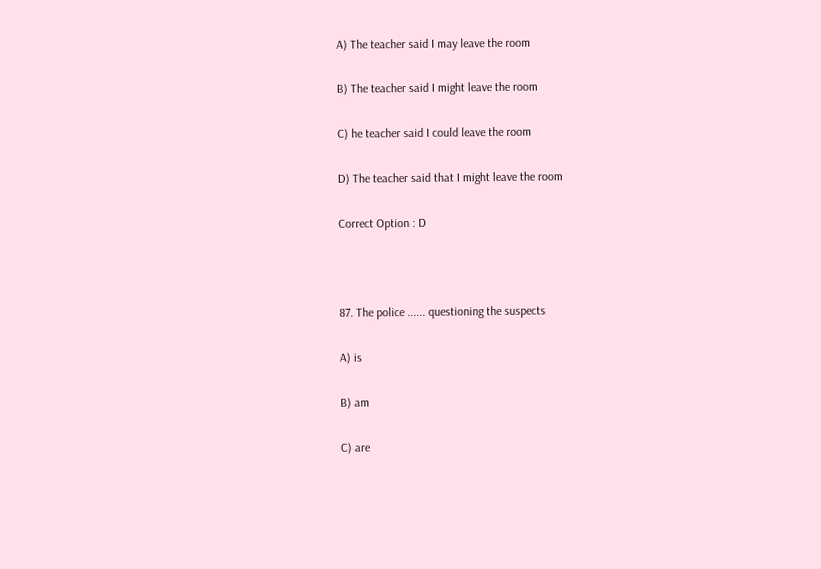A) The teacher said I may leave the room

B) The teacher said I might leave the room

C) he teacher said I could leave the room

D) The teacher said that I might leave the room

Correct Option : D



87. The police ...... questioning the suspects

A) is

B) am

C) are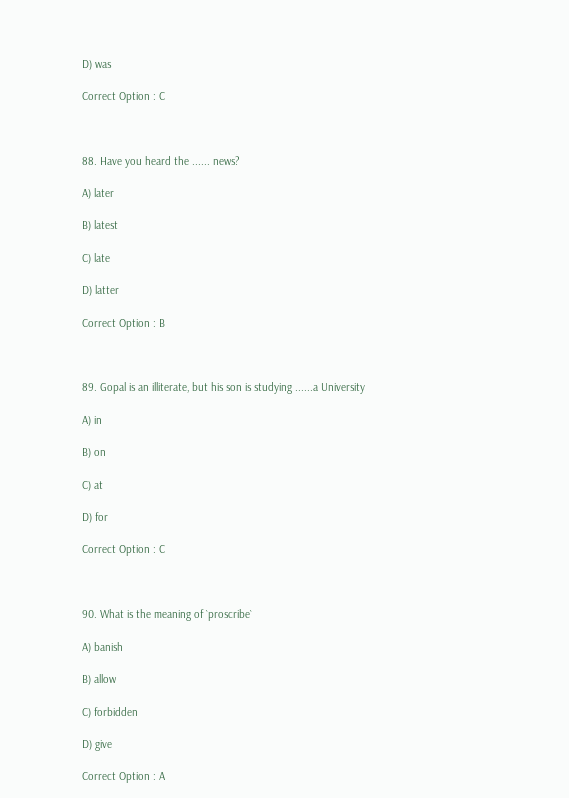D) was

Correct Option : C



88. Have you heard the ...... news?

A) later

B) latest

C) late

D) latter

Correct Option : B



89. Gopal is an illiterate, but his son is studying ......a University

A) in

B) on

C) at

D) for

Correct Option : C



90. What is the meaning of `proscribe`

A) banish

B) allow

C) forbidden

D) give

Correct Option : A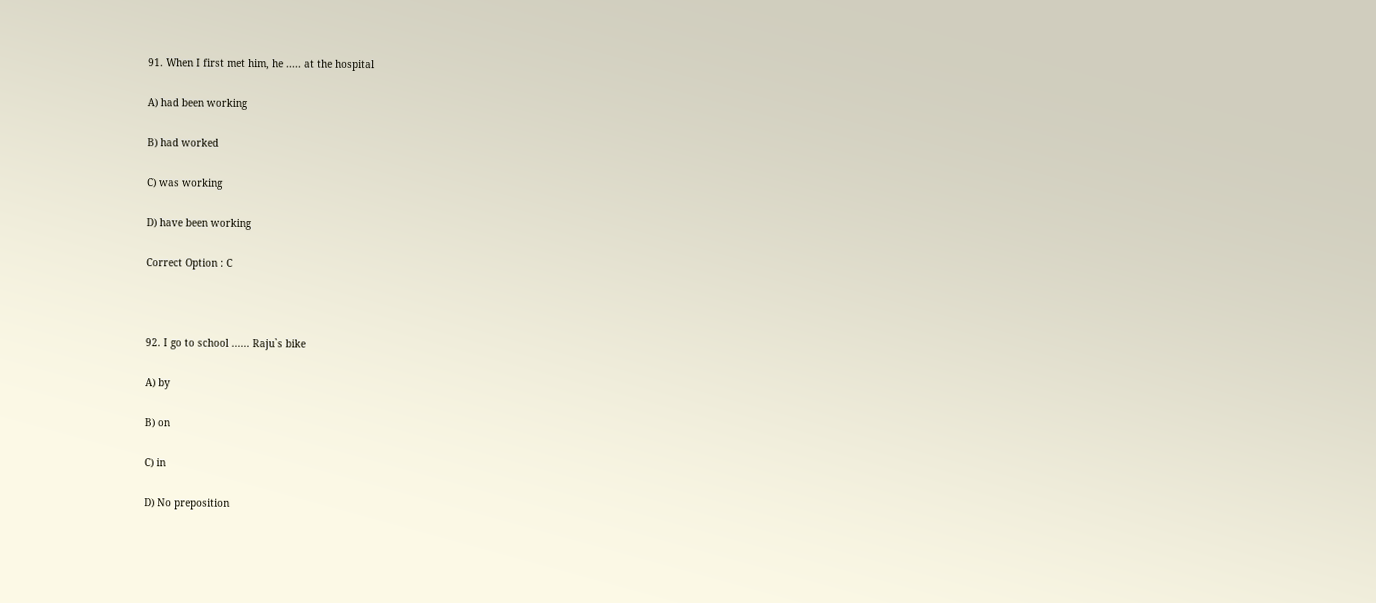91. When I first met him, he ..... at the hospital

A) had been working

B) had worked

C) was working

D) have been working

Correct Option : C



92. I go to school ...... Raju`s bike

A) by

B) on

C) in

D) No preposition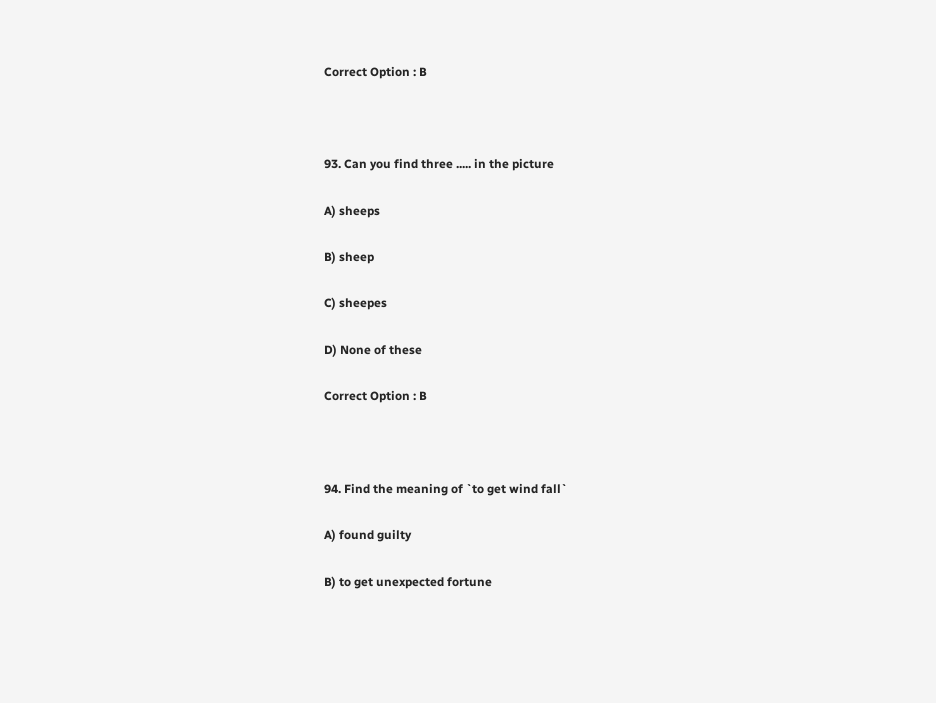Correct Option : B



93. Can you find three ..... in the picture

A) sheeps

B) sheep

C) sheepes

D) None of these

Correct Option : B



94. Find the meaning of `to get wind fall`

A) found guilty

B) to get unexpected fortune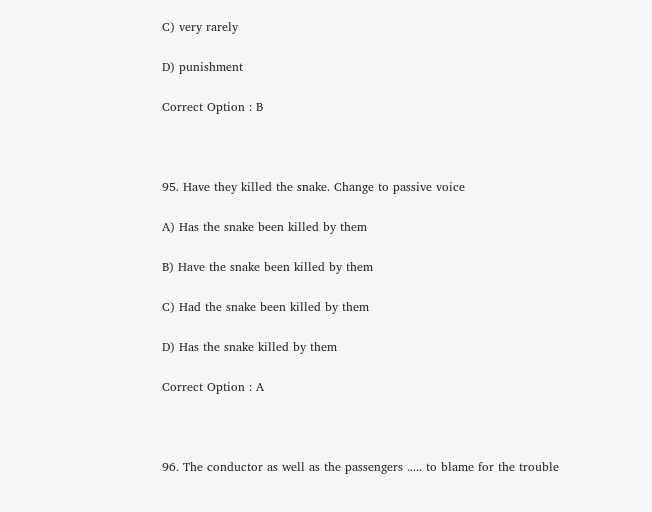C) very rarely

D) punishment

Correct Option : B



95. Have they killed the snake. Change to passive voice

A) Has the snake been killed by them

B) Have the snake been killed by them

C) Had the snake been killed by them

D) Has the snake killed by them

Correct Option : A



96. The conductor as well as the passengers ..... to blame for the trouble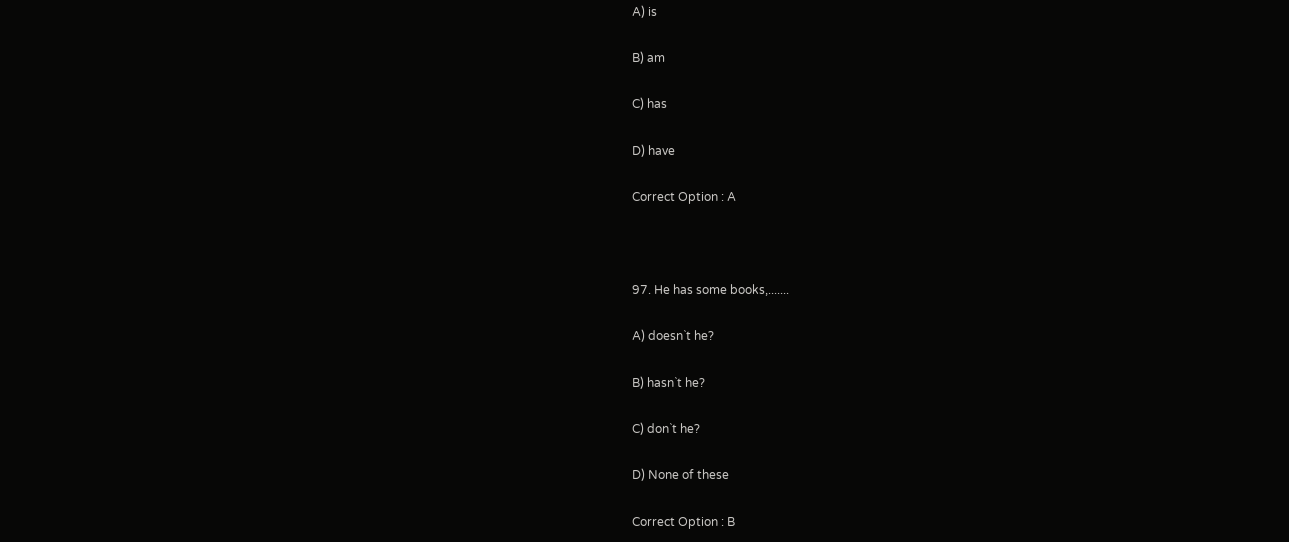A) is

B) am

C) has

D) have

Correct Option : A



97. He has some books,.......

A) doesn`t he?

B) hasn`t he?

C) don`t he?

D) None of these

Correct Option : B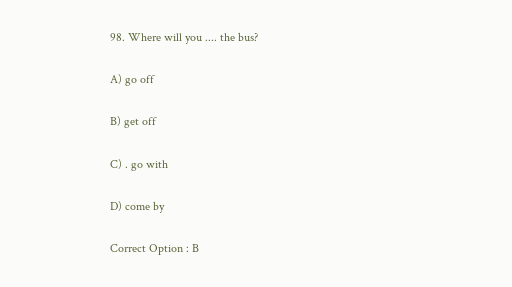98. Where will you .... the bus?

A) go off

B) get off

C) . go with

D) come by

Correct Option : B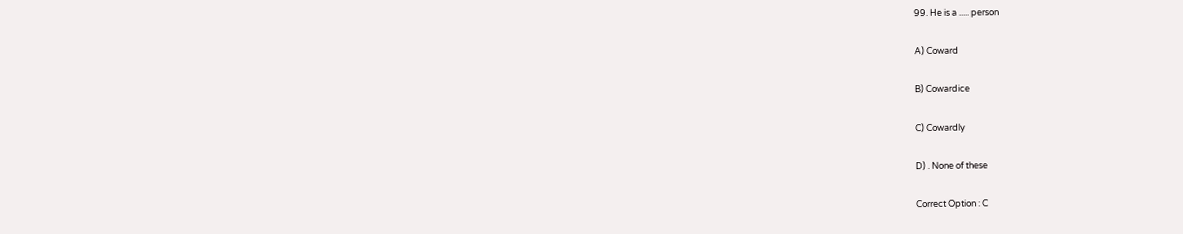99. He is a ..... person

A) Coward

B) Cowardice

C) Cowardly

D) . None of these

Correct Option : C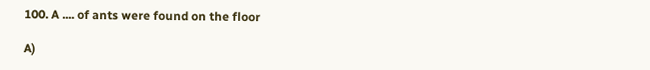100. A .... of ants were found on the floor

A)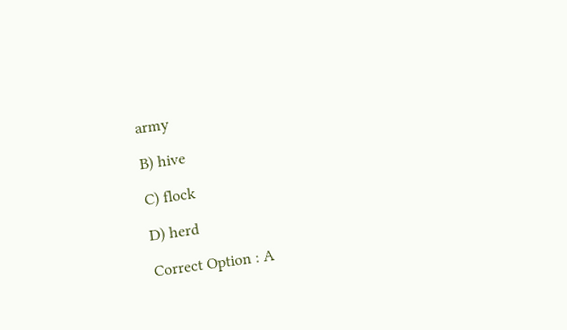army

B) hive

C) flock

D) herd

Correct Option : A